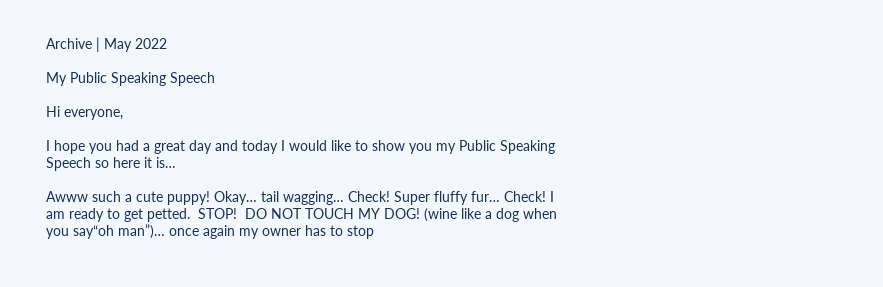Archive | May 2022

My Public Speaking Speech

Hi everyone,

I hope you had a great day and today I would like to show you my Public Speaking Speech so here it is…

Awww such a cute puppy! Okay… tail wagging… Check! Super fluffy fur… Check! I am ready to get petted.  STOP!  DO NOT TOUCH MY DOG! (wine like a dog when you say“oh man”)… once again my owner has to stop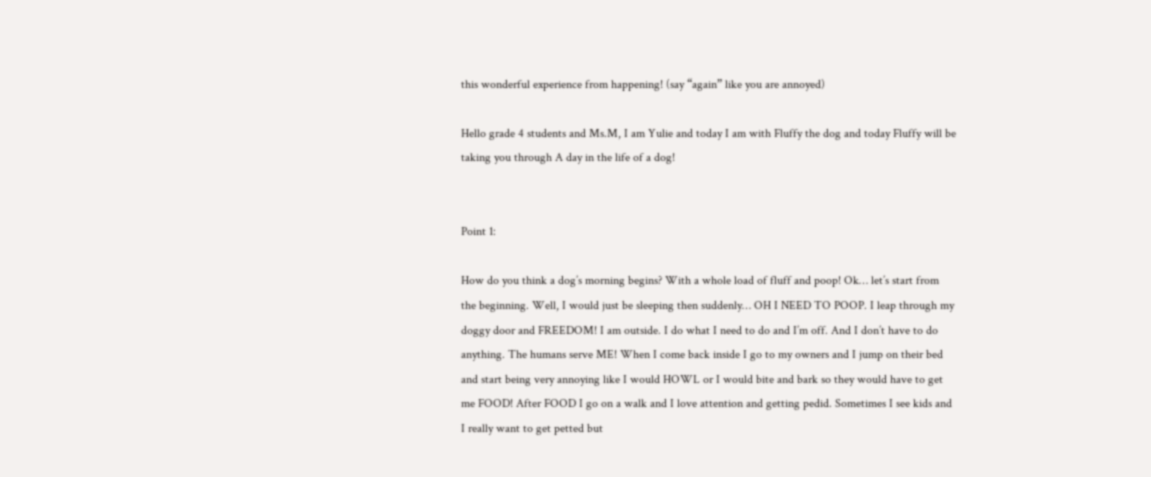this wonderful experience from happening! (say “again” like you are annoyed)

Hello grade 4 students and Ms.M, I am Yulie and today I am with Fluffy the dog and today Fluffy will be taking you through A day in the life of a dog!


Point 1:

How do you think a dog’s morning begins? With a whole load of fluff and poop! Ok… let’s start from the beginning. Well, I would just be sleeping then suddenly… OH I NEED TO POOP. I leap through my doggy door and FREEDOM! I am outside. I do what I need to do and I’m off. And I don’t have to do anything. The humans serve ME! When I come back inside I go to my owners and I jump on their bed and start being very annoying like I would HOWL or I would bite and bark so they would have to get me FOOD! After FOOD I go on a walk and I love attention and getting pedid. Sometimes I see kids and I really want to get petted but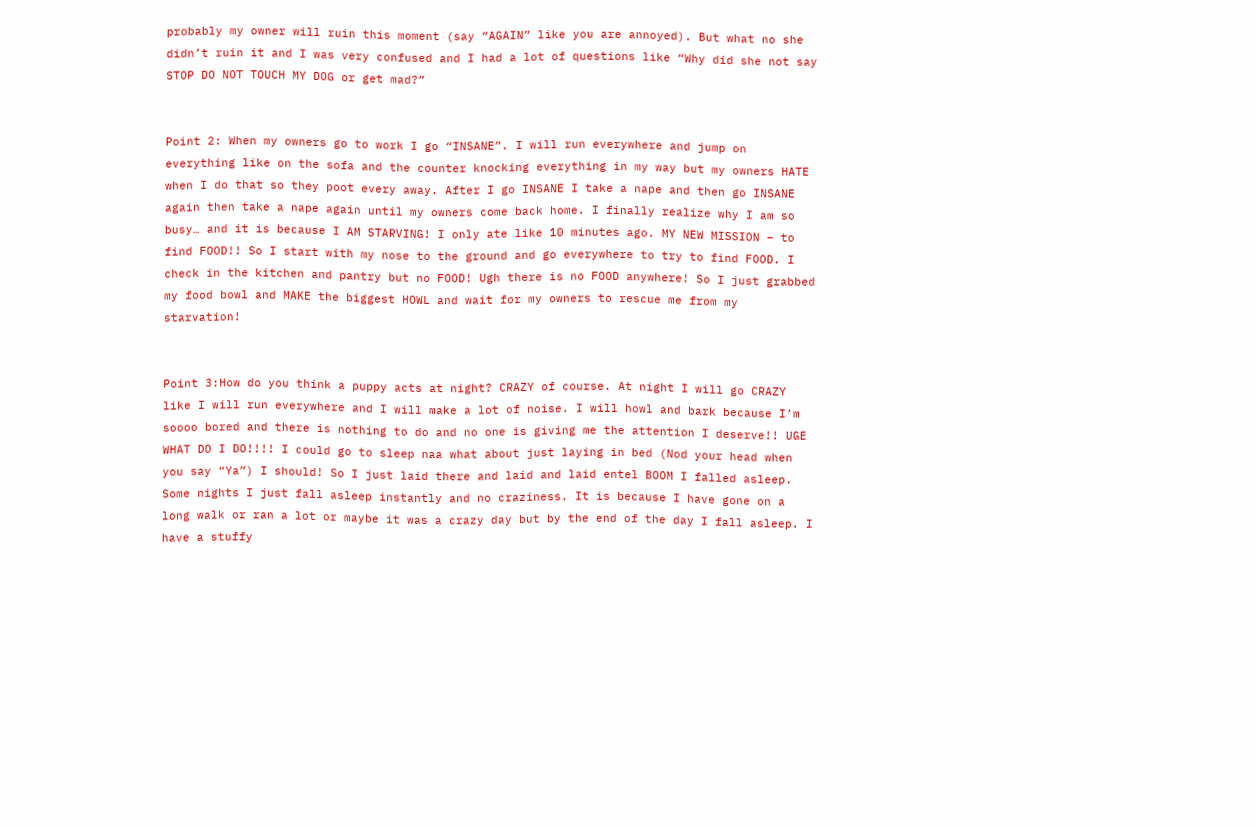probably my owner will ruin this moment (say “AGAIN” like you are annoyed). But what no she didn’t ruin it and I was very confused and I had a lot of questions like “Why did she not say STOP DO NOT TOUCH MY DOG or get mad?”


Point 2: When my owners go to work I go “INSANE”. I will run everywhere and jump on everything like on the sofa and the counter knocking everything in my way but my owners HATE when I do that so they poot every away. After I go INSANE I take a nape and then go INSANE again then take a nape again until my owners come back home. I finally realize why I am so busy… and it is because I AM STARVING! I only ate like 10 minutes ago. MY NEW MISSION – to find FOOD!! So I start with my nose to the ground and go everywhere to try to find FOOD. I check in the kitchen and pantry but no FOOD! Ugh there is no FOOD anywhere! So I just grabbed my food bowl and MAKE the biggest HOWL and wait for my owners to rescue me from my starvation!


Point 3:How do you think a puppy acts at night? CRAZY of course. At night I will go CRAZY like I will run everywhere and I will make a lot of noise. I will howl and bark because I’m soooo bored and there is nothing to do and no one is giving me the attention I deserve!! UGE WHAT DO I DO!!!! I could go to sleep naa what about just laying in bed (Nod your head when you say “Ya”) I should! So I just laid there and laid and laid entel BOOM I falled asleep. Some nights I just fall asleep instantly and no craziness. It is because I have gone on a long walk or ran a lot or maybe it was a crazy day but by the end of the day I fall asleep. I have a stuffy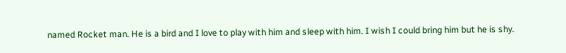named Rocket man. He is a bird and I love to play with him and sleep with him. I wish I could bring him but he is shy.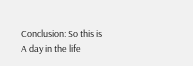Conclusion: So this is A day in the life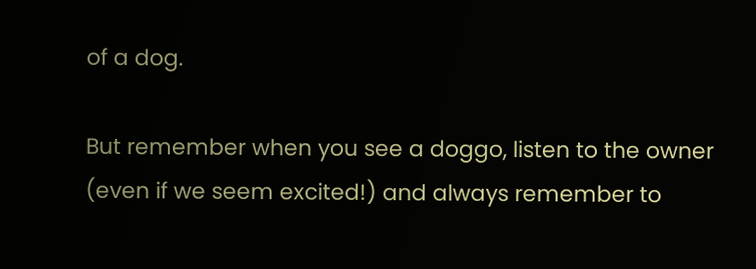of a dog.

But remember when you see a doggo, listen to the owner (even if we seem excited!) and always remember to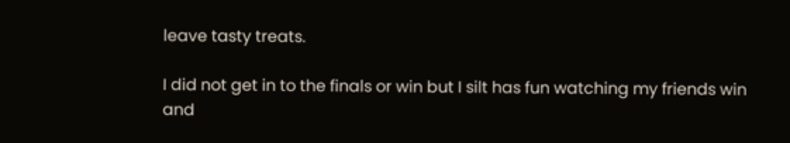leave tasty treats.

I did not get in to the finals or win but I silt has fun watching my friends win and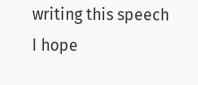writing this speech I hope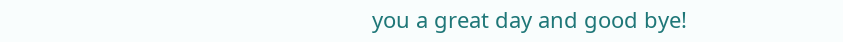you a great day and good bye!